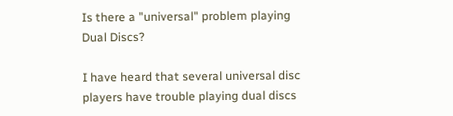Is there a "universal" problem playing Dual Discs?

I have heard that several universal disc players have trouble playing dual discs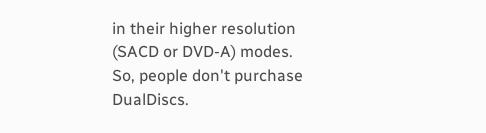in their higher resolution (SACD or DVD-A) modes. So, people don't purchase DualDiscs.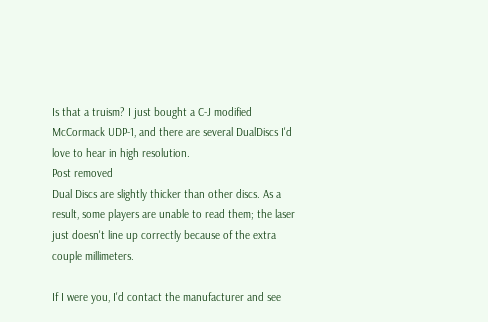Is that a truism? I just bought a C-J modified McCormack UDP-1, and there are several DualDiscs I'd love to hear in high resolution.
Post removed
Dual Discs are slightly thicker than other discs. As a result, some players are unable to read them; the laser just doesn't line up correctly because of the extra couple millimeters.

If I were you, I'd contact the manufacturer and see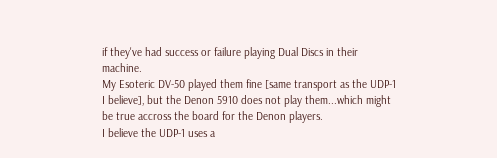if they've had success or failure playing Dual Discs in their machine.
My Esoteric DV-50 played them fine [same transport as the UDP-1 I believe], but the Denon 5910 does not play them...which might be true accross the board for the Denon players.
I believe the UDP-1 uses a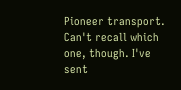Pioneer transport. Can't recall which one, though. I've sent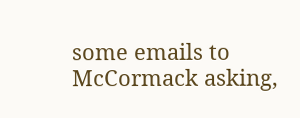some emails to McCormack asking,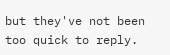but they've not been too quick to reply.